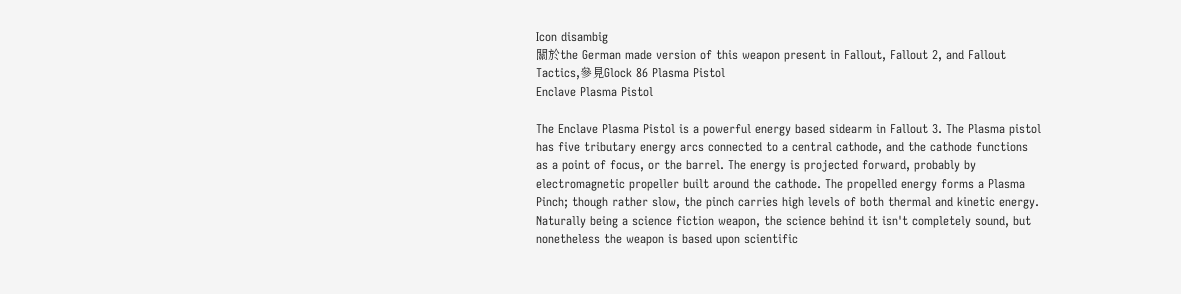Icon disambig
關於the German made version of this weapon present in Fallout, Fallout 2, and Fallout Tactics,參見Glock 86 Plasma Pistol
Enclave Plasma Pistol

The Enclave Plasma Pistol is a powerful energy based sidearm in Fallout 3. The Plasma pistol has five tributary energy arcs connected to a central cathode, and the cathode functions as a point of focus, or the barrel. The energy is projected forward, probably by electromagnetic propeller built around the cathode. The propelled energy forms a Plasma Pinch; though rather slow, the pinch carries high levels of both thermal and kinetic energy. Naturally being a science fiction weapon, the science behind it isn't completely sound, but nonetheless the weapon is based upon scientific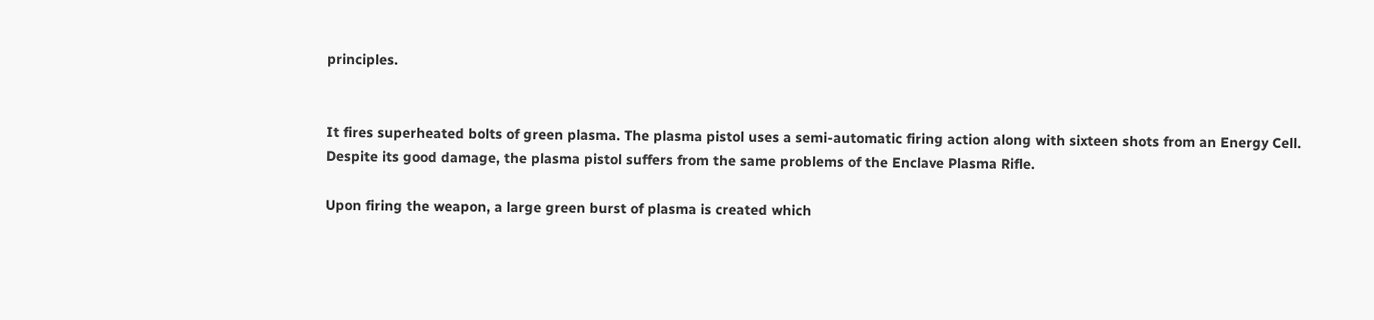principles.


It fires superheated bolts of green plasma. The plasma pistol uses a semi-automatic firing action along with sixteen shots from an Energy Cell. Despite its good damage, the plasma pistol suffers from the same problems of the Enclave Plasma Rifle.

Upon firing the weapon, a large green burst of plasma is created which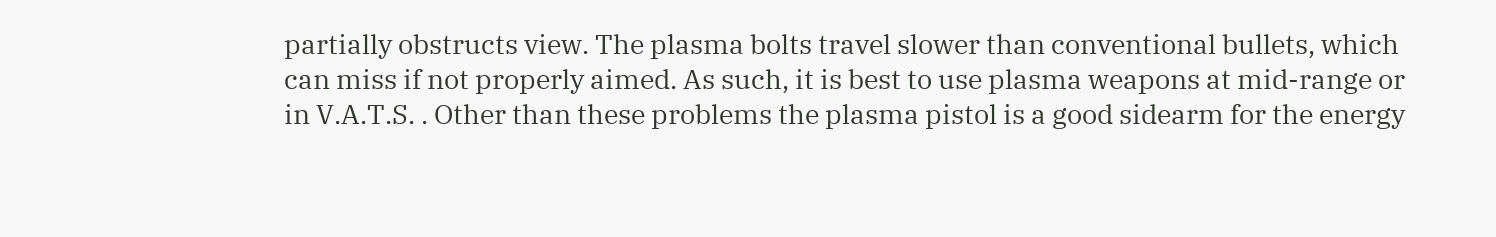partially obstructs view. The plasma bolts travel slower than conventional bullets, which can miss if not properly aimed. As such, it is best to use plasma weapons at mid-range or in V.A.T.S. . Other than these problems the plasma pistol is a good sidearm for the energy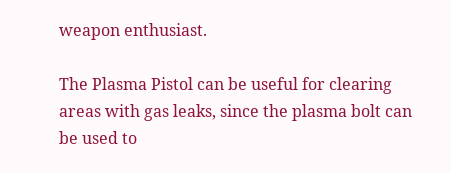weapon enthusiast.

The Plasma Pistol can be useful for clearing areas with gas leaks, since the plasma bolt can be used to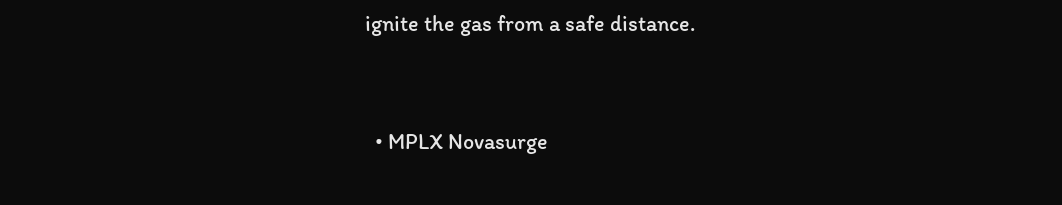ignite the gas from a safe distance.


  • MPLX Novasurge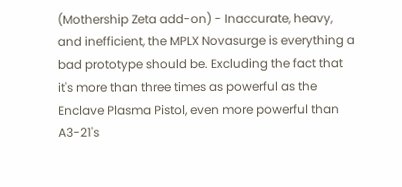(Mothership Zeta add-on) - Inaccurate, heavy, and inefficient, the MPLX Novasurge is everything a bad prototype should be. Excluding the fact that it's more than three times as powerful as the Enclave Plasma Pistol, even more powerful than A3-21's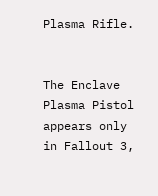Plasma Rifle.


The Enclave Plasma Pistol appears only in Fallout 3,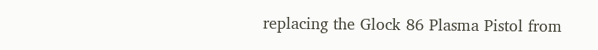replacing the Glock 86 Plasma Pistol from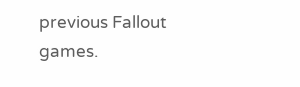previous Fallout games.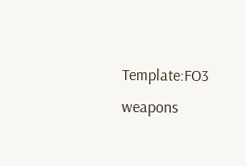Template:FO3 weapons